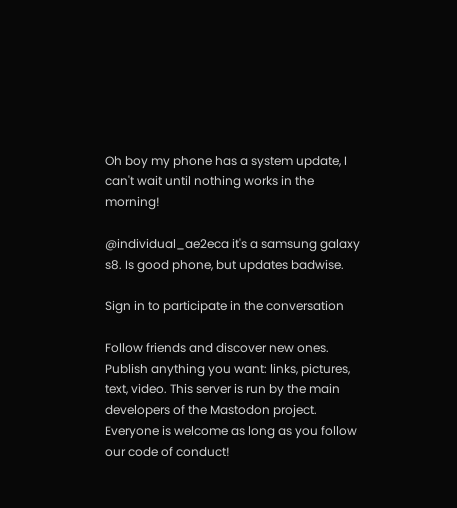Oh boy my phone has a system update, I can't wait until nothing works in the morning!

@individual_ae2eca it's a samsung galaxy s8. Is good phone, but updates badwise.

Sign in to participate in the conversation

Follow friends and discover new ones. Publish anything you want: links, pictures, text, video. This server is run by the main developers of the Mastodon project. Everyone is welcome as long as you follow our code of conduct!